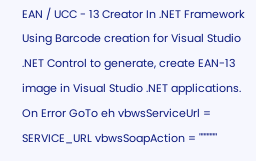EAN / UCC - 13 Creator In .NET Framework
Using Barcode creation for Visual Studio .NET Control to generate, create EAN-13 image in Visual Studio .NET applications.
On Error GoTo eh vbwsServiceUrl = SERVICE_URL vbwsSoapAction = """"""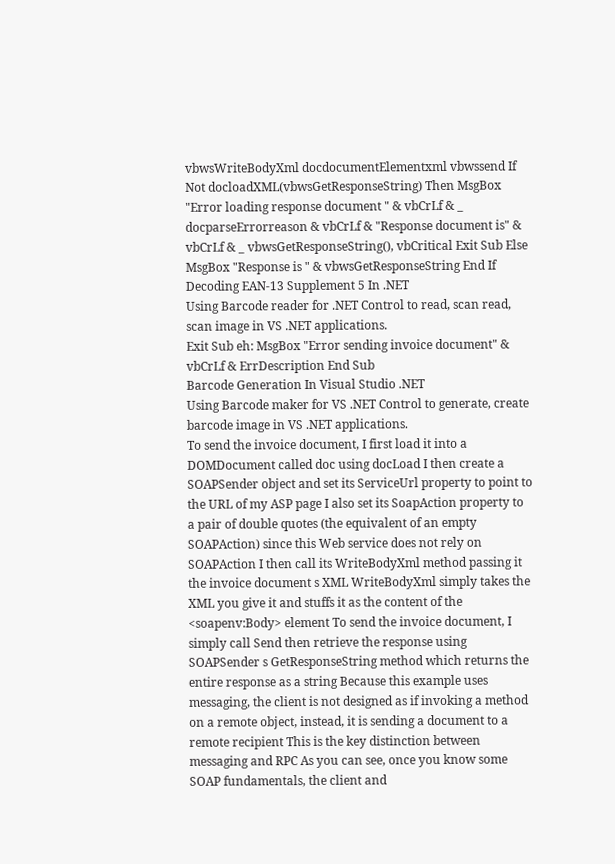vbwsWriteBodyXml docdocumentElementxml vbwssend If Not docloadXML(vbwsGetResponseString) Then MsgBox "Error loading response document " & vbCrLf & _ docparseErrorreason & vbCrLf & "Response document is" & vbCrLf & _ vbwsGetResponseString(), vbCritical Exit Sub Else MsgBox "Response is " & vbwsGetResponseString End If
Decoding EAN-13 Supplement 5 In .NET
Using Barcode reader for .NET Control to read, scan read, scan image in VS .NET applications.
Exit Sub eh: MsgBox "Error sending invoice document" & vbCrLf & ErrDescription End Sub
Barcode Generation In Visual Studio .NET
Using Barcode maker for VS .NET Control to generate, create barcode image in VS .NET applications.
To send the invoice document, I first load it into a DOMDocument called doc using docLoad I then create a SOAPSender object and set its ServiceUrl property to point to the URL of my ASP page I also set its SoapAction property to a pair of double quotes (the equivalent of an empty SOAPAction) since this Web service does not rely on SOAPAction I then call its WriteBodyXml method passing it the invoice document s XML WriteBodyXml simply takes the XML you give it and stuffs it as the content of the <soapenv:Body> element To send the invoice document, I simply call Send then retrieve the response using SOAPSender s GetResponseString method which returns the entire response as a string Because this example uses messaging, the client is not designed as if invoking a method on a remote object, instead, it is sending a document to a remote recipient This is the key distinction between messaging and RPC As you can see, once you know some SOAP fundamentals, the client and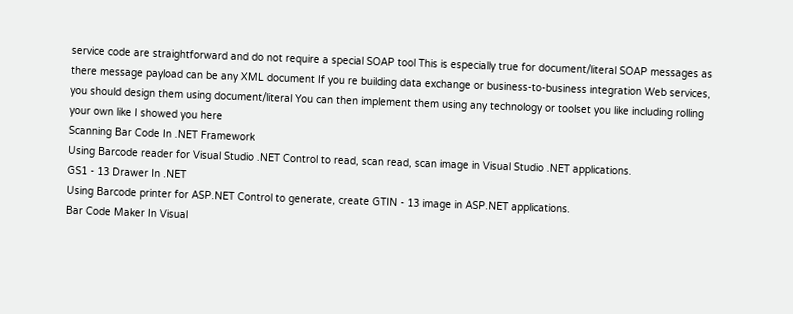service code are straightforward and do not require a special SOAP tool This is especially true for document/literal SOAP messages as there message payload can be any XML document If you re building data exchange or business-to-business integration Web services, you should design them using document/literal You can then implement them using any technology or toolset you like including rolling your own like I showed you here
Scanning Bar Code In .NET Framework
Using Barcode reader for Visual Studio .NET Control to read, scan read, scan image in Visual Studio .NET applications.
GS1 - 13 Drawer In .NET
Using Barcode printer for ASP.NET Control to generate, create GTIN - 13 image in ASP.NET applications.
Bar Code Maker In Visual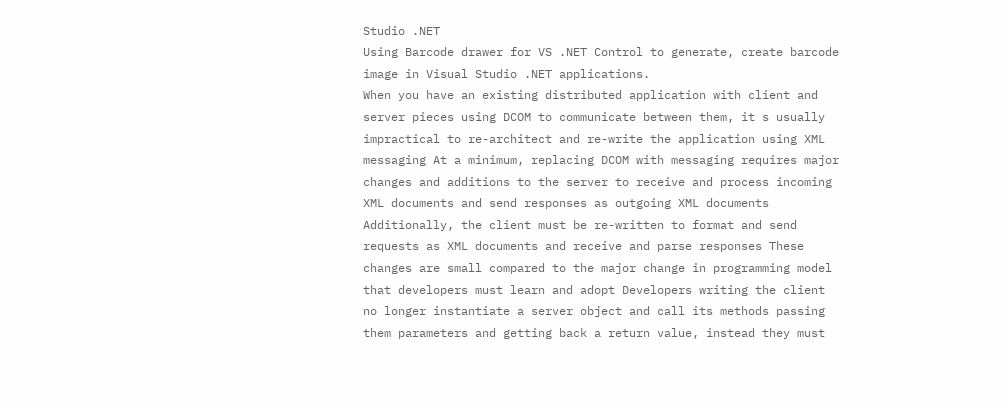Studio .NET
Using Barcode drawer for VS .NET Control to generate, create barcode image in Visual Studio .NET applications.
When you have an existing distributed application with client and server pieces using DCOM to communicate between them, it s usually impractical to re-architect and re-write the application using XML messaging At a minimum, replacing DCOM with messaging requires major changes and additions to the server to receive and process incoming XML documents and send responses as outgoing XML documents Additionally, the client must be re-written to format and send requests as XML documents and receive and parse responses These changes are small compared to the major change in programming model that developers must learn and adopt Developers writing the client no longer instantiate a server object and call its methods passing them parameters and getting back a return value, instead they must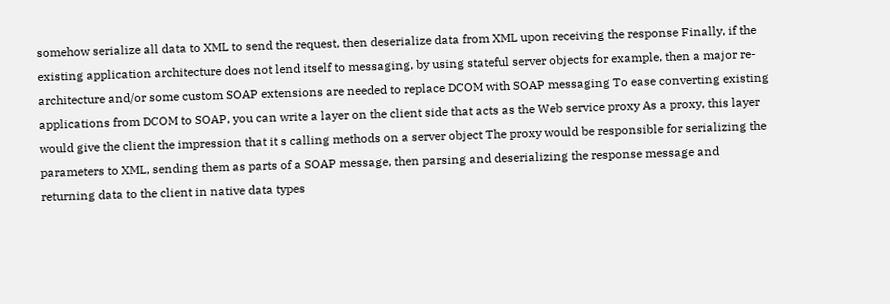somehow serialize all data to XML to send the request, then deserialize data from XML upon receiving the response Finally, if the existing application architecture does not lend itself to messaging, by using stateful server objects for example, then a major re-architecture and/or some custom SOAP extensions are needed to replace DCOM with SOAP messaging To ease converting existing applications from DCOM to SOAP, you can write a layer on the client side that acts as the Web service proxy As a proxy, this layer would give the client the impression that it s calling methods on a server object The proxy would be responsible for serializing the parameters to XML, sending them as parts of a SOAP message, then parsing and deserializing the response message and returning data to the client in native data types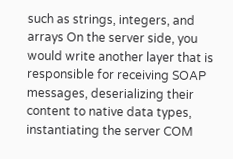such as strings, integers, and arrays On the server side, you would write another layer that is responsible for receiving SOAP messages, deserializing their content to native data types, instantiating the server COM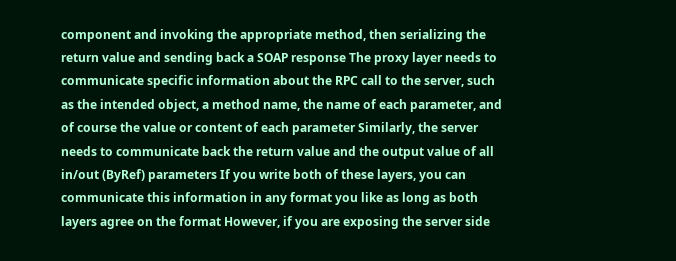component and invoking the appropriate method, then serializing the return value and sending back a SOAP response The proxy layer needs to communicate specific information about the RPC call to the server, such as the intended object, a method name, the name of each parameter, and of course the value or content of each parameter Similarly, the server needs to communicate back the return value and the output value of all in/out (ByRef) parameters If you write both of these layers, you can communicate this information in any format you like as long as both layers agree on the format However, if you are exposing the server side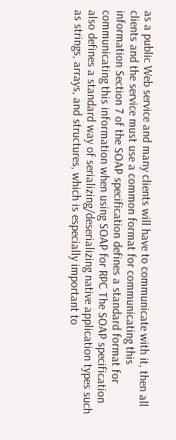as a public Web service and many clients will have to communicate with it, then all clients and the service must use a common format for communicating this information Section 7 of the SOAP specification defines a standard format for communicating this information when using SOAP for RPC The SOAP specification also defines a standard way of serializing/deserializing native application types such as strings, arrays, and structures, which is especially important to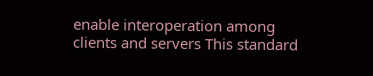enable interoperation among clients and servers This standard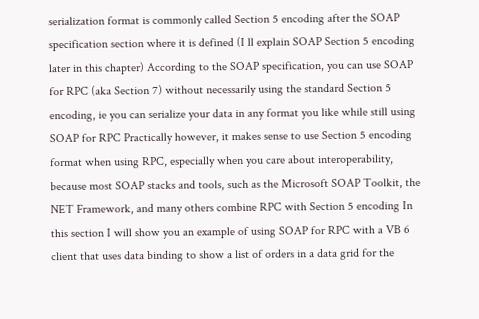serialization format is commonly called Section 5 encoding after the SOAP specification section where it is defined (I ll explain SOAP Section 5 encoding later in this chapter) According to the SOAP specification, you can use SOAP for RPC (aka Section 7) without necessarily using the standard Section 5 encoding, ie you can serialize your data in any format you like while still using SOAP for RPC Practically however, it makes sense to use Section 5 encoding format when using RPC, especially when you care about interoperability, because most SOAP stacks and tools, such as the Microsoft SOAP Toolkit, the NET Framework, and many others combine RPC with Section 5 encoding In this section I will show you an example of using SOAP for RPC with a VB 6 client that uses data binding to show a list of orders in a data grid for the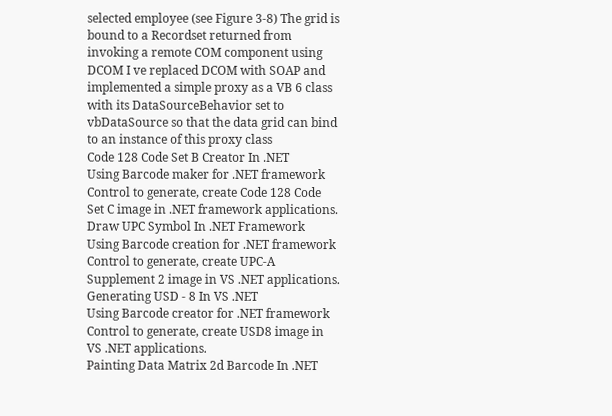selected employee (see Figure 3-8) The grid is bound to a Recordset returned from invoking a remote COM component using DCOM I ve replaced DCOM with SOAP and implemented a simple proxy as a VB 6 class with its DataSourceBehavior set to vbDataSource so that the data grid can bind to an instance of this proxy class
Code 128 Code Set B Creator In .NET
Using Barcode maker for .NET framework Control to generate, create Code 128 Code Set C image in .NET framework applications.
Draw UPC Symbol In .NET Framework
Using Barcode creation for .NET framework Control to generate, create UPC-A Supplement 2 image in VS .NET applications.
Generating USD - 8 In VS .NET
Using Barcode creator for .NET framework Control to generate, create USD8 image in VS .NET applications.
Painting Data Matrix 2d Barcode In .NET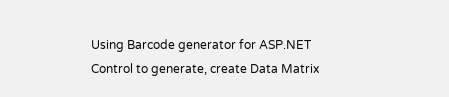Using Barcode generator for ASP.NET Control to generate, create Data Matrix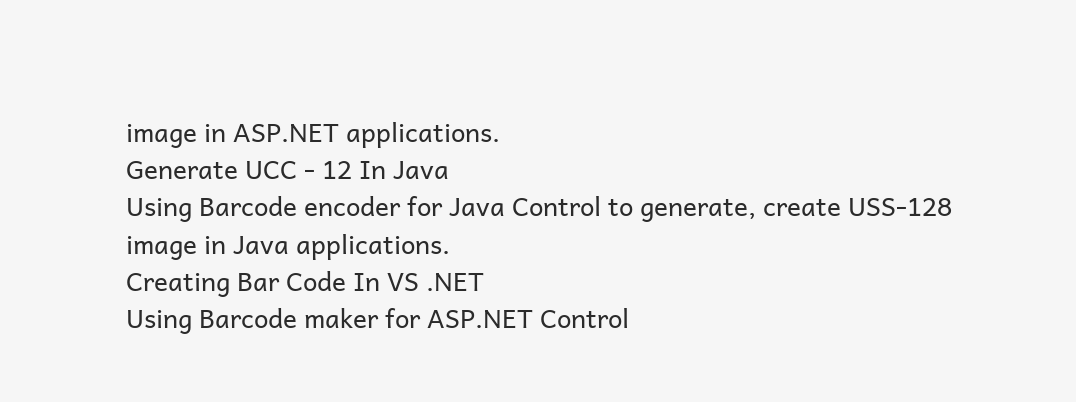image in ASP.NET applications.
Generate UCC - 12 In Java
Using Barcode encoder for Java Control to generate, create USS-128 image in Java applications.
Creating Bar Code In VS .NET
Using Barcode maker for ASP.NET Control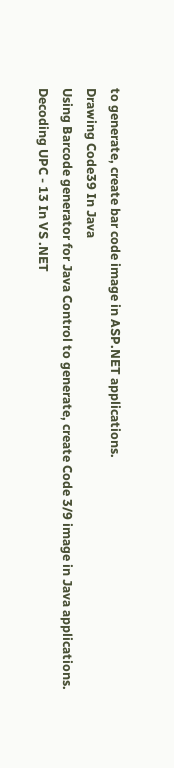to generate, create bar code image in ASP.NET applications.
Drawing Code39 In Java
Using Barcode generator for Java Control to generate, create Code 3/9 image in Java applications.
Decoding UPC - 13 In VS .NET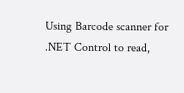Using Barcode scanner for .NET Control to read,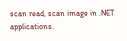scan read, scan image in .NET applications.